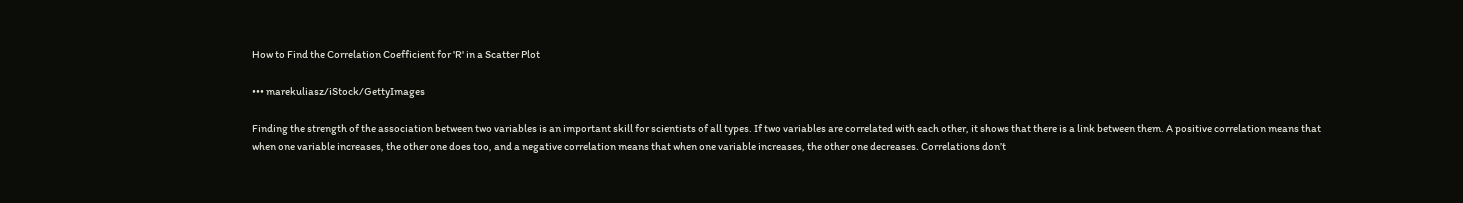How to Find the Correlation Coefficient for 'R' in a Scatter Plot

••• marekuliasz/iStock/GettyImages

Finding the strength of the association between two variables is an important skill for scientists of all types. If two variables are correlated with each other, it shows that there is a link between them. A positive correlation means that when one variable increases, the other one does too, and a negative correlation means that when one variable increases, the other one decreases. Correlations don’t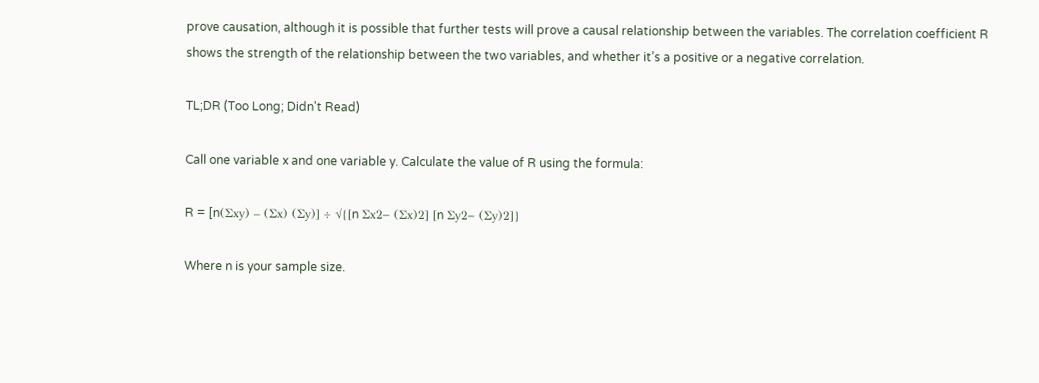prove causation, although it is possible that further tests will prove a causal relationship between the variables. The correlation coefficient R shows the strength of the relationship between the two variables, and whether it’s a positive or a negative correlation.

TL;DR (Too Long; Didn't Read)

Call one variable x and one variable y. Calculate the value of R using the formula:

R = [n(Σxy) – (Σx) (Σy)] ÷ √{[n Σx2− (Σx)2] [n Σy2− (Σy)2]}

Where n is your sample size.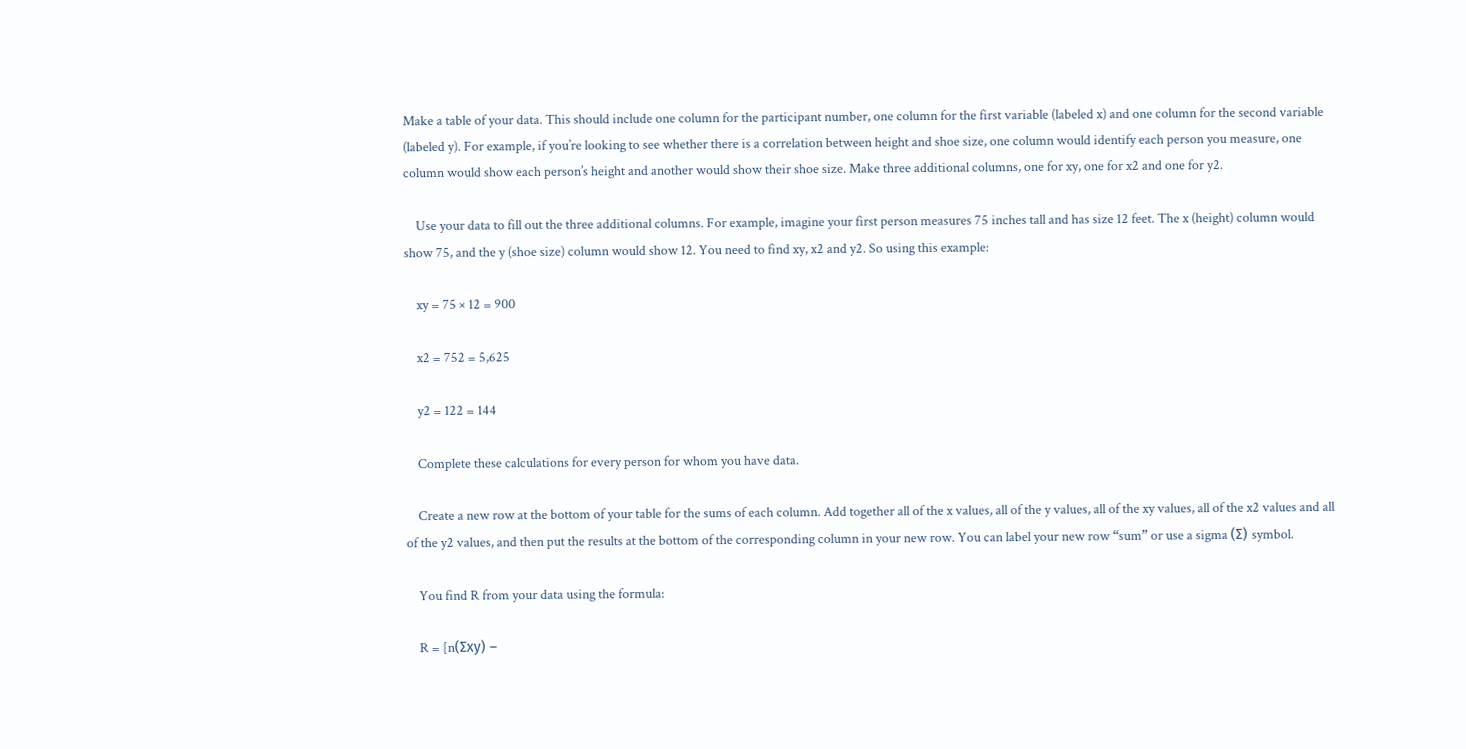Make a table of your data. This should include one column for the participant number, one column for the first variable (labeled x) and one column for the second variable (labeled y). For example, if you’re looking to see whether there is a correlation between height and shoe size, one column would identify each person you measure, one column would show each person’s height and another would show their shoe size. Make three additional columns, one for xy, one for x2 and one for y2.

    Use your data to fill out the three additional columns. For example, imagine your first person measures 75 inches tall and has size 12 feet. The x (height) column would show 75, and the y (shoe size) column would show 12. You need to find xy, x2 and y2. So using this example:

    xy = 75 × 12 = 900

    x2 = 752 = 5,625

    y2 = 122 = 144

    Complete these calculations for every person for whom you have data.

    Create a new row at the bottom of your table for the sums of each column. Add together all of the x values, all of the y values, all of the xy values, all of the x2 values and all of the y2 values, and then put the results at the bottom of the corresponding column in your new row. You can label your new row “sum” or use a sigma (Σ) symbol.

    You find R from your data using the formula:

    R = [n(Σxy) –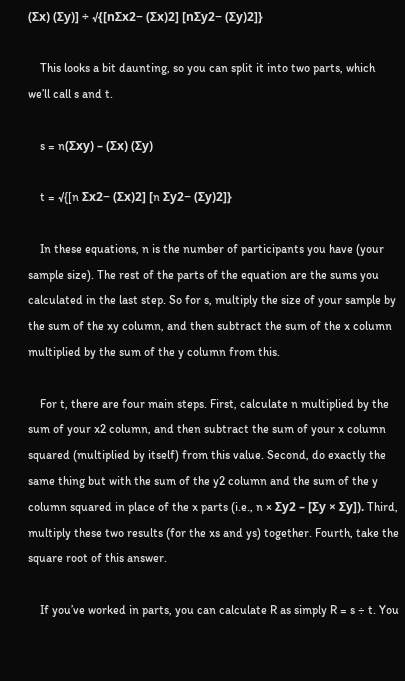(Σx) (Σy)] ÷ √{[nΣx2− (Σx)2] [nΣy2− (Σy)2]}

    This looks a bit daunting, so you can split it into two parts, which we’ll call s and t.

    s = n(Σxy) – (Σx) (Σy)

    t = √{[n Σx2− (Σx)2] [n Σy2− (Σy)2]}

    In these equations, n is the number of participants you have (your sample size). The rest of the parts of the equation are the sums you calculated in the last step. So for s, multiply the size of your sample by the sum of the xy column, and then subtract the sum of the x column multiplied by the sum of the y column from this.

    For t, there are four main steps. First, calculate n multiplied by the sum of your x2 column, and then subtract the sum of your x column squared (multiplied by itself) from this value. Second, do exactly the same thing but with the sum of the y2 column and the sum of the y column squared in place of the x parts (i.e., n × Σy2 – [Σy × Σy]). Third, multiply these two results (for the xs and ys) together. Fourth, take the square root of this answer.

    If you’ve worked in parts, you can calculate R as simply R = s ÷ t. You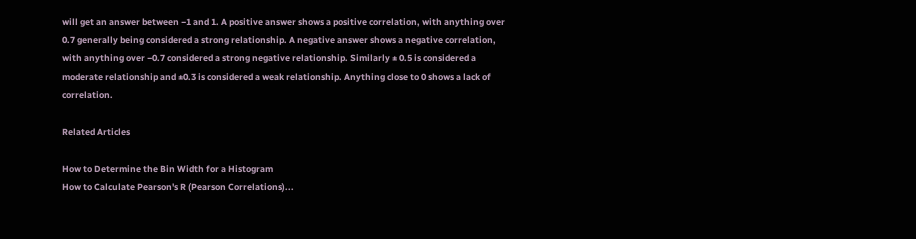will get an answer between −1 and 1. A positive answer shows a positive correlation, with anything over 0.7 generally being considered a strong relationship. A negative answer shows a negative correlation, with anything over −0.7 considered a strong negative relationship. Similarly ± 0.5 is considered a moderate relationship and ±0.3 is considered a weak relationship. Anything close to 0 shows a lack of correlation.

Related Articles

How to Determine the Bin Width for a Histogram
How to Calculate Pearson's R (Pearson Correlations)...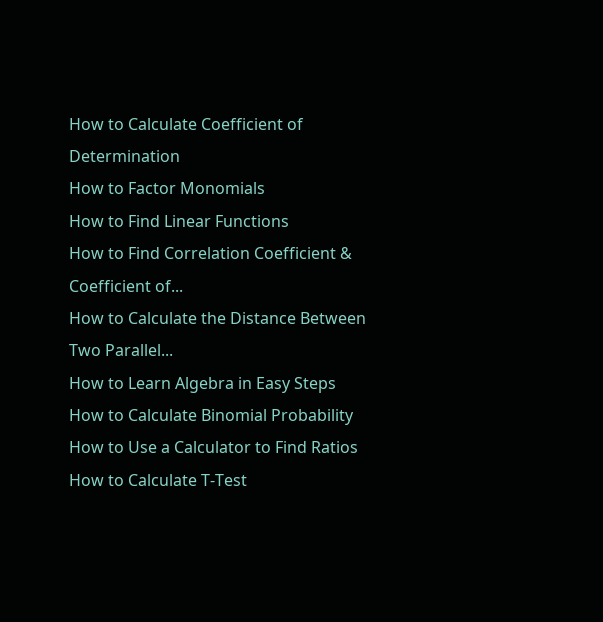How to Calculate Coefficient of Determination
How to Factor Monomials
How to Find Linear Functions
How to Find Correlation Coefficient & Coefficient of...
How to Calculate the Distance Between Two Parallel...
How to Learn Algebra in Easy Steps
How to Calculate Binomial Probability
How to Use a Calculator to Find Ratios
How to Calculate T-Test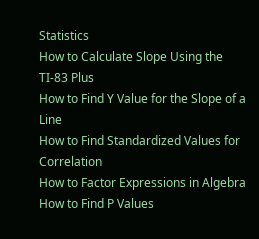Statistics
How to Calculate Slope Using the TI-83 Plus
How to Find Y Value for the Slope of a Line
How to Find Standardized Values for Correlation
How to Factor Expressions in Algebra
How to Find P Values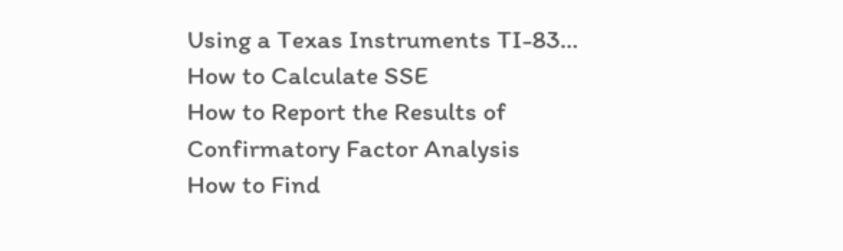Using a Texas Instruments TI-83...
How to Calculate SSE
How to Report the Results of Confirmatory Factor Analysis
How to Find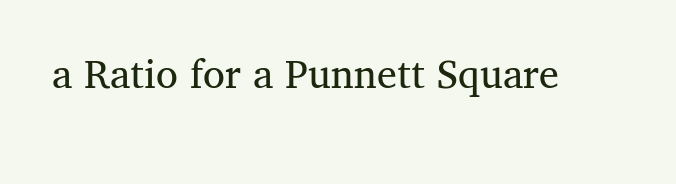a Ratio for a Punnett Square